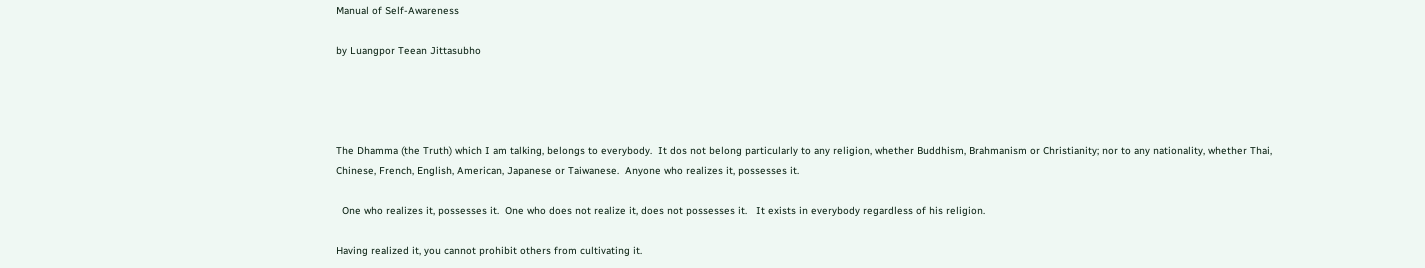Manual of Self-Awareness

by Luangpor Teean Jittasubho




The Dhamma (the Truth) which I am talking, belongs to everybody.  It dos not belong particularly to any religion, whether Buddhism, Brahmanism or Christianity; nor to any nationality, whether Thai, Chinese, French, English, American, Japanese or Taiwanese.  Anyone who realizes it, possesses it.

  One who realizes it, possesses it.  One who does not realize it, does not possesses it.   It exists in everybody regardless of his religion.

Having realized it, you cannot prohibit others from cultivating it.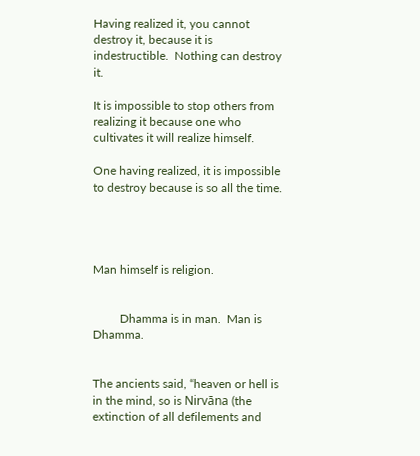Having realized it, you cannot destroy it, because it is indestructible.  Nothing can destroy it.

It is impossible to stop others from realizing it because one who cultivates it will realize himself.

One having realized, it is impossible to destroy because is so all the time.




Man himself is religion.


         Dhamma is in man.  Man is Dhamma.


The ancients said, “heaven or hell is in the mind, so is Nirvāna (the extinction of all defilements and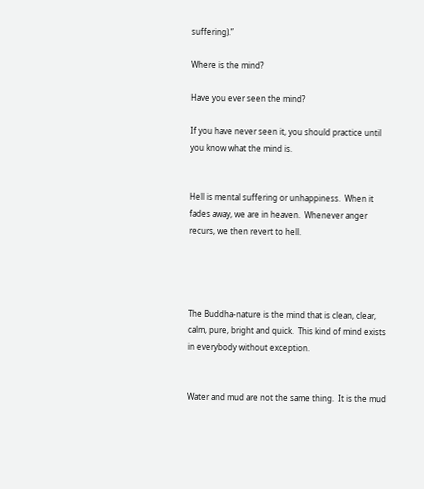suffering).”

Where is the mind?

Have you ever seen the mind?

If you have never seen it, you should practice until you know what the mind is.


Hell is mental suffering or unhappiness.  When it fades away, we are in heaven.  Whenever anger recurs, we then revert to hell.




The Buddha-nature is the mind that is clean, clear, calm, pure, bright and quick.  This kind of mind exists in everybody without exception.


Water and mud are not the same thing.  It is the mud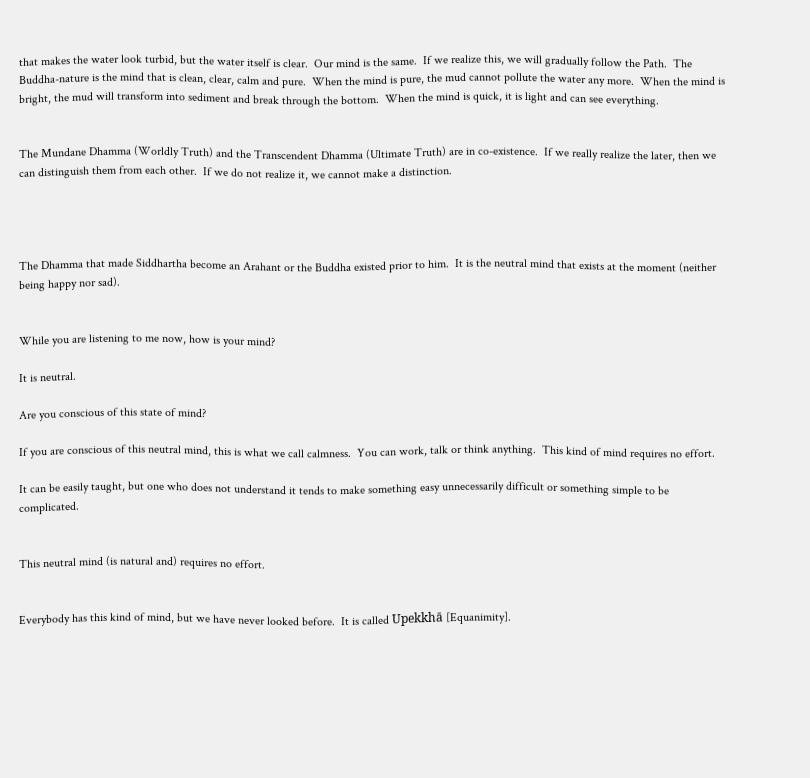that makes the water look turbid, but the water itself is clear.  Our mind is the same.  If we realize this, we will gradually follow the Path.  The Buddha-nature is the mind that is clean, clear, calm and pure.  When the mind is pure, the mud cannot pollute the water any more.  When the mind is bright, the mud will transform into sediment and break through the bottom.  When the mind is quick, it is light and can see everything.


The Mundane Dhamma (Worldly Truth) and the Transcendent Dhamma (Ultimate Truth) are in co-existence.  If we really realize the later, then we can distinguish them from each other.  If we do not realize it, we cannot make a distinction.




The Dhamma that made Siddhartha become an Arahant or the Buddha existed prior to him.  It is the neutral mind that exists at the moment (neither being happy nor sad).


While you are listening to me now, how is your mind?

It is neutral.

Are you conscious of this state of mind?

If you are conscious of this neutral mind, this is what we call calmness.  You can work, talk or think anything.  This kind of mind requires no effort.

It can be easily taught, but one who does not understand it tends to make something easy unnecessarily difficult or something simple to be complicated.


This neutral mind (is natural and) requires no effort.


Everybody has this kind of mind, but we have never looked before.  It is called Upekkhā [Equanimity].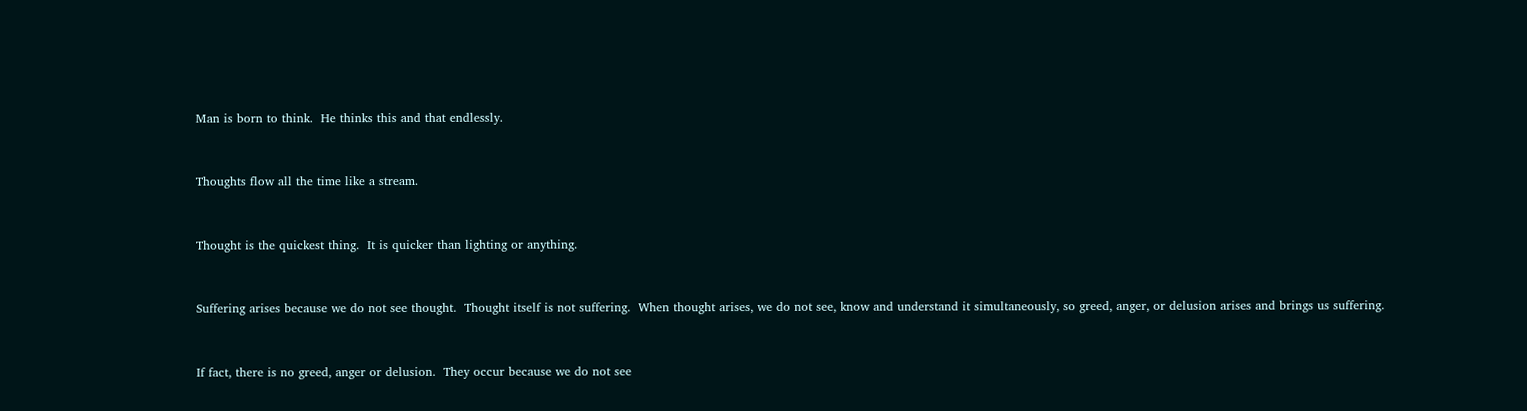Man is born to think.  He thinks this and that endlessly.


Thoughts flow all the time like a stream.


Thought is the quickest thing.  It is quicker than lighting or anything.


Suffering arises because we do not see thought.  Thought itself is not suffering.  When thought arises, we do not see, know and understand it simultaneously, so greed, anger, or delusion arises and brings us suffering.


If fact, there is no greed, anger or delusion.  They occur because we do not see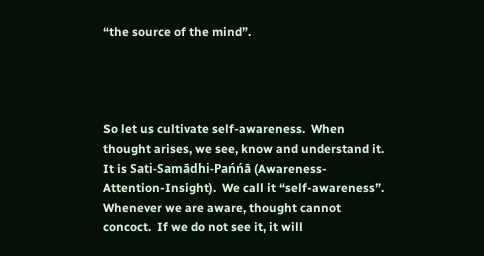“the source of the mind”.




So let us cultivate self-awareness.  When thought arises, we see, know and understand it.  It is Sati-Samādhi-Pańńā (Awareness-Attention-Insight).  We call it “self-awareness”.  Whenever we are aware, thought cannot concoct.  If we do not see it, it will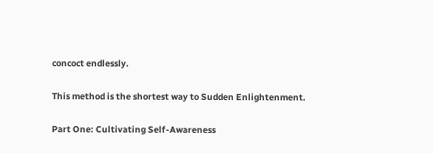concoct endlessly.


This method is the shortest way to Sudden Enlightenment.


Part One: Cultivating Self-Awareness